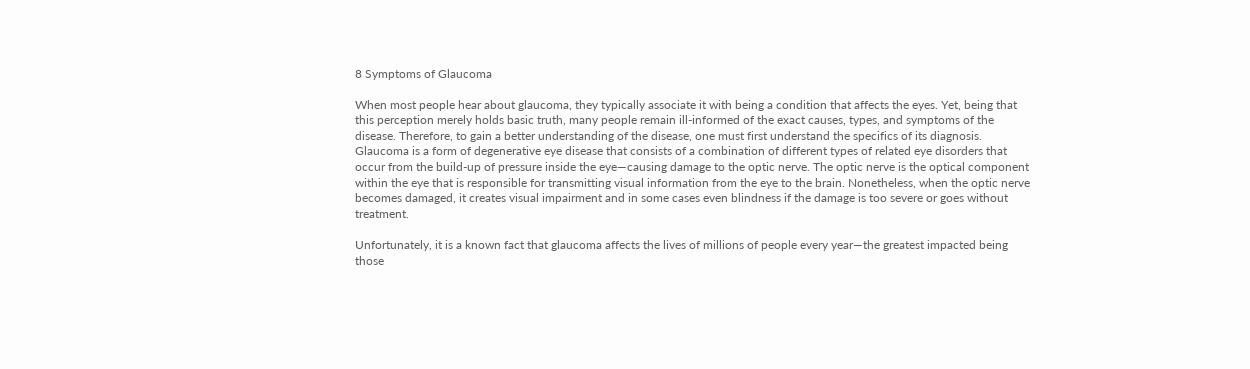8 Symptoms of Glaucoma

When most people hear about glaucoma, they typically associate it with being a condition that affects the eyes. Yet, being that this perception merely holds basic truth, many people remain ill-informed of the exact causes, types, and symptoms of the disease. Therefore, to gain a better understanding of the disease, one must first understand the specifics of its diagnosis. Glaucoma is a form of degenerative eye disease that consists of a combination of different types of related eye disorders that occur from the build-up of pressure inside the eye—causing damage to the optic nerve. The optic nerve is the optical component within the eye that is responsible for transmitting visual information from the eye to the brain. Nonetheless, when the optic nerve becomes damaged, it creates visual impairment and in some cases even blindness if the damage is too severe or goes without treatment.

Unfortunately, it is a known fact that glaucoma affects the lives of millions of people every year—the greatest impacted being those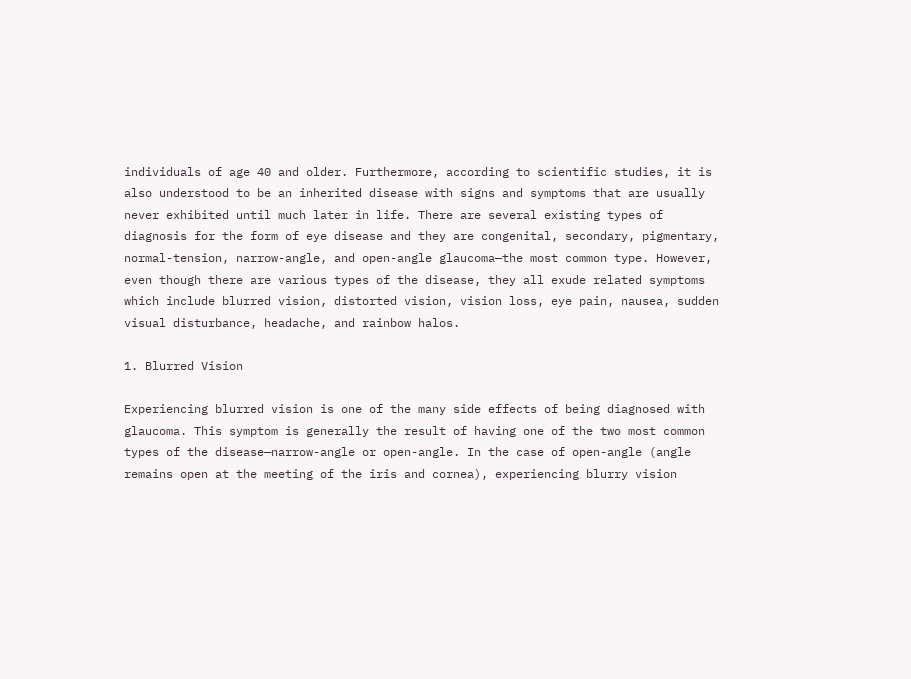individuals of age 40 and older. Furthermore, according to scientific studies, it is also understood to be an inherited disease with signs and symptoms that are usually never exhibited until much later in life. There are several existing types of diagnosis for the form of eye disease and they are congenital, secondary, pigmentary, normal-tension, narrow-angle, and open-angle glaucoma—the most common type. However, even though there are various types of the disease, they all exude related symptoms which include blurred vision, distorted vision, vision loss, eye pain, nausea, sudden visual disturbance, headache, and rainbow halos.

1. Blurred Vision

Experiencing blurred vision is one of the many side effects of being diagnosed with glaucoma. This symptom is generally the result of having one of the two most common types of the disease—narrow-angle or open-angle. In the case of open-angle (angle remains open at the meeting of the iris and cornea), experiencing blurry vision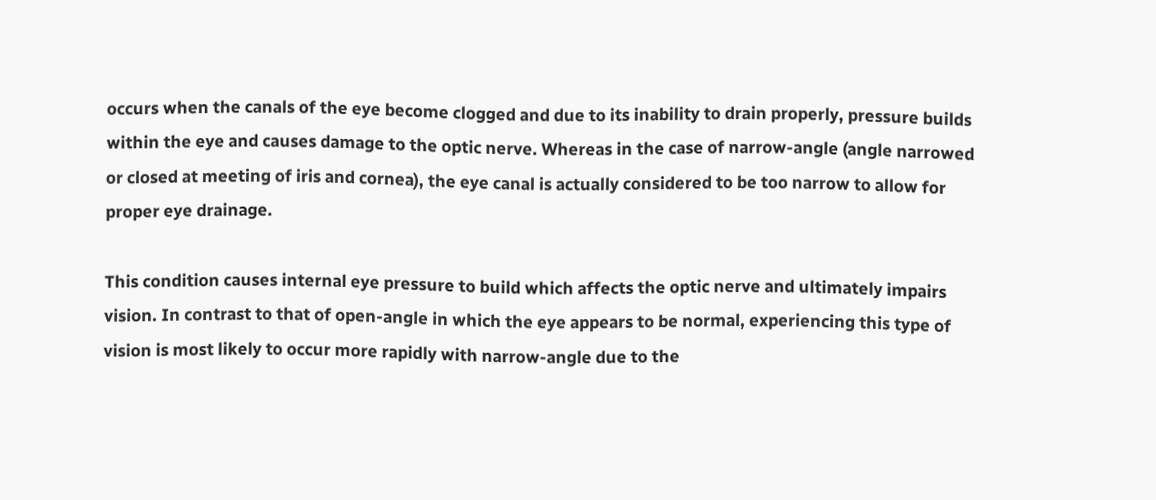occurs when the canals of the eye become clogged and due to its inability to drain properly, pressure builds within the eye and causes damage to the optic nerve. Whereas in the case of narrow-angle (angle narrowed or closed at meeting of iris and cornea), the eye canal is actually considered to be too narrow to allow for proper eye drainage.

This condition causes internal eye pressure to build which affects the optic nerve and ultimately impairs vision. In contrast to that of open-angle in which the eye appears to be normal, experiencing this type of vision is most likely to occur more rapidly with narrow-angle due to the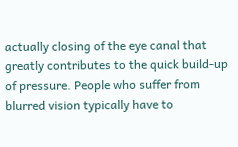actually closing of the eye canal that greatly contributes to the quick build-up of pressure. People who suffer from blurred vision typically have to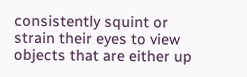consistently squint or strain their eyes to view objects that are either up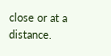close or at a distance.